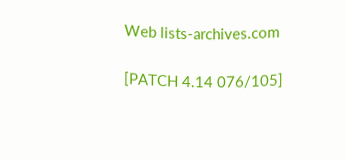Web lists-archives.com

[PATCH 4.14 076/105]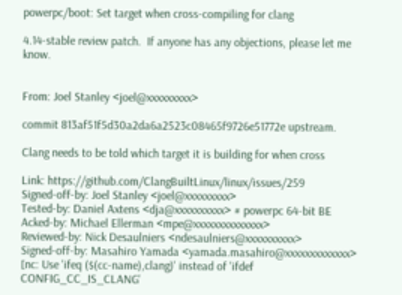powerpc/boot: Set target when cross-compiling for clang

4.14-stable review patch.  If anyone has any objections, please let me know.


From: Joel Stanley <joel@xxxxxxxxx>

commit 813af51f5d30a2da6a2523c08465f9726e51772e upstream.

Clang needs to be told which target it is building for when cross

Link: https://github.com/ClangBuiltLinux/linux/issues/259
Signed-off-by: Joel Stanley <joel@xxxxxxxxx>
Tested-by: Daniel Axtens <dja@xxxxxxxxxx> # powerpc 64-bit BE
Acked-by: Michael Ellerman <mpe@xxxxxxxxxxxxxx>
Reviewed-by: Nick Desaulniers <ndesaulniers@xxxxxxxxxx>
Signed-off-by: Masahiro Yamada <yamada.masahiro@xxxxxxxxxxxxx>
[nc: Use 'ifeq ($(cc-name),clang)' instead of 'ifdef CONFIG_CC_IS_CLANG'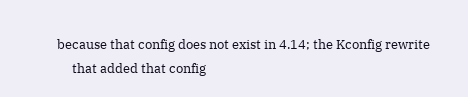because that config does not exist in 4.14; the Kconfig rewrite
     that added that config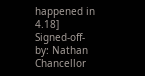happened in 4.18]
Signed-off-by: Nathan Chancellor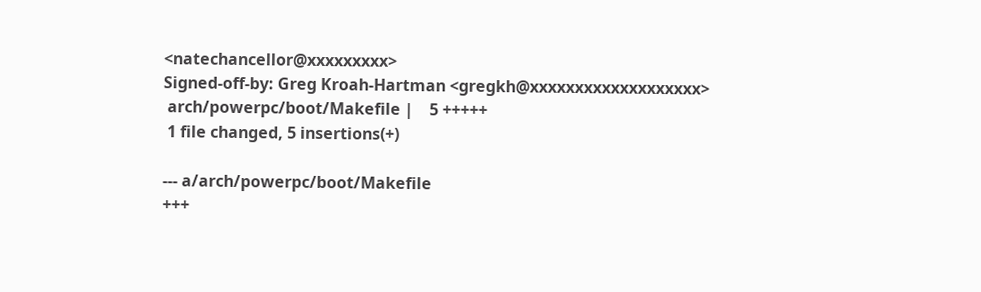<natechancellor@xxxxxxxxx>
Signed-off-by: Greg Kroah-Hartman <gregkh@xxxxxxxxxxxxxxxxxxx>
 arch/powerpc/boot/Makefile |    5 +++++
 1 file changed, 5 insertions(+)

--- a/arch/powerpc/boot/Makefile
+++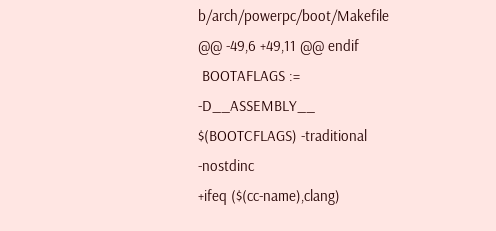b/arch/powerpc/boot/Makefile
@@ -49,6 +49,11 @@ endif
 BOOTAFLAGS := -D__ASSEMBLY__ $(BOOTCFLAGS) -traditional -nostdinc
+ifeq ($(cc-name),clang)